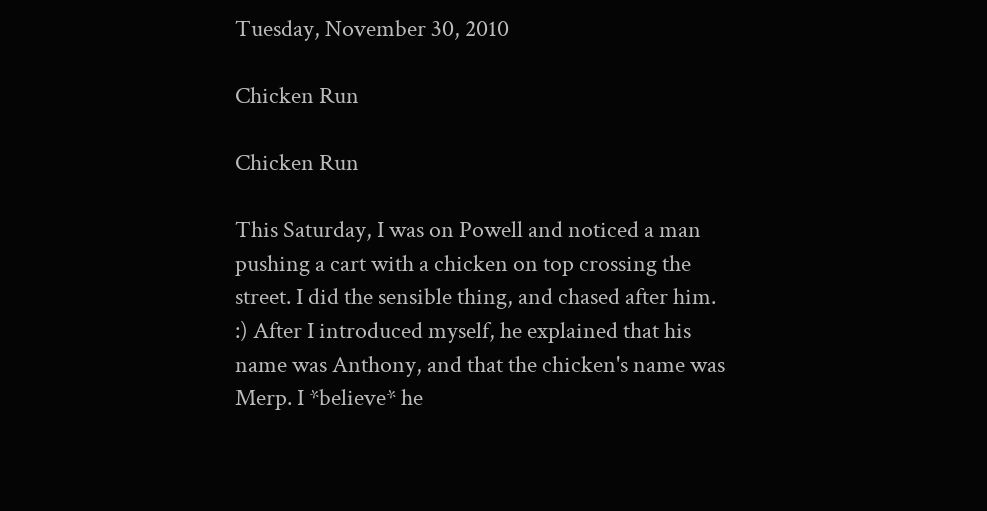Tuesday, November 30, 2010

Chicken Run

Chicken Run

This Saturday, I was on Powell and noticed a man pushing a cart with a chicken on top crossing the street. I did the sensible thing, and chased after him. :) After I introduced myself, he explained that his name was Anthony, and that the chicken's name was Merp. I *believe* he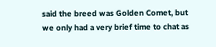said the breed was Golden Comet, but we only had a very brief time to chat as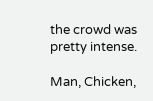the crowd was pretty intense.

Man, Chicken,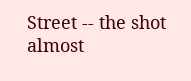Street -- the shot almost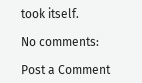took itself.

No comments:

Post a Comment